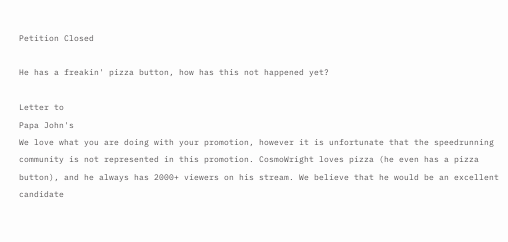Petition Closed

He has a freakin' pizza button, how has this not happened yet?

Letter to
Papa John's
We love what you are doing with your promotion, however it is unfortunate that the speedrunning community is not represented in this promotion. CosmoWright loves pizza (he even has a pizza button), and he always has 2000+ viewers on his stream. We believe that he would be an excellent candidate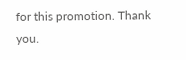for this promotion. Thank you.